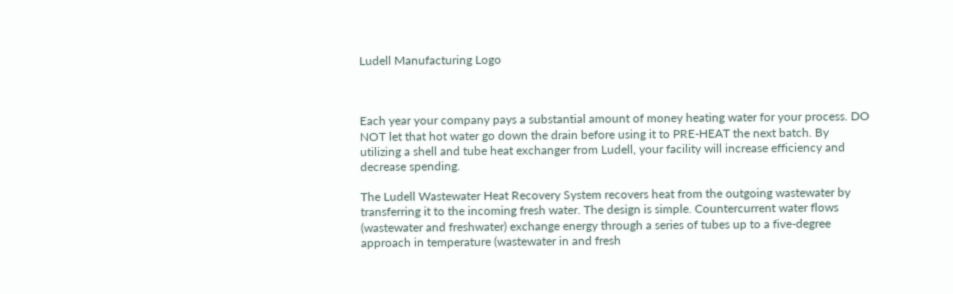Ludell Manufacturing Logo



Each year your company pays a substantial amount of money heating water for your process. DO NOT let that hot water go down the drain before using it to PRE-HEAT the next batch. By utilizing a shell and tube heat exchanger from Ludell, your facility will increase efficiency and decrease spending.

The Ludell Wastewater Heat Recovery System recovers heat from the outgoing wastewater by transferring it to the incoming fresh water. The design is simple. Countercurrent water flows (wastewater and freshwater) exchange energy through a series of tubes up to a five-degree approach in temperature (wastewater in and fresh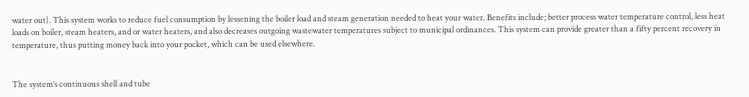water out). This system works to reduce fuel consumption by lessening the boiler load and steam generation needed to heat your water. Benefits include; better process water temperature control, less heat loads on boiler, steam heaters, and or water heaters, and also decreases outgoing wastewater temperatures subject to municipal ordinances. This system can provide greater than a fifty percent recovery in temperature, thus putting money back into your pocket, which can be used elsewhere.


The system’s continuous shell and tube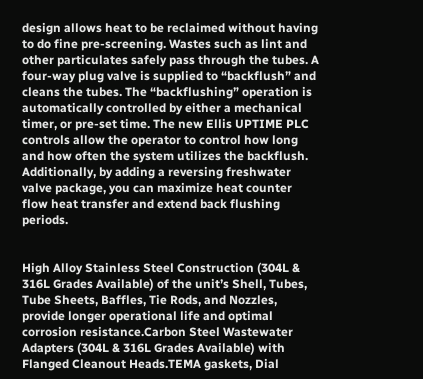design allows heat to be reclaimed without having to do fine pre-screening. Wastes such as lint and other particulates safely pass through the tubes. A four-way plug valve is supplied to “backflush” and cleans the tubes. The “backflushing” operation is automatically controlled by either a mechanical timer, or pre-set time. The new Ellis UPTIME PLC controls allow the operator to control how long and how often the system utilizes the backflush. Additionally, by adding a reversing freshwater valve package, you can maximize heat counter flow heat transfer and extend back flushing periods.


High Alloy Stainless Steel Construction (304L & 316L Grades Available) of the unit’s Shell, Tubes, Tube Sheets, Baffles, Tie Rods, and Nozzles, provide longer operational life and optimal corrosion resistance.Carbon Steel Wastewater Adapters (304L & 316L Grades Available) with Flanged Cleanout Heads.TEMA gaskets, Dial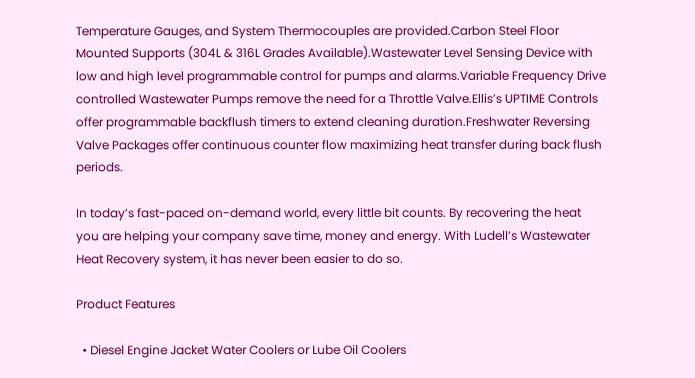Temperature Gauges, and System Thermocouples are provided.Carbon Steel Floor Mounted Supports (304L & 316L Grades Available).Wastewater Level Sensing Device with low and high level programmable control for pumps and alarms.Variable Frequency Drive controlled Wastewater Pumps remove the need for a Throttle Valve.Ellis’s UPTIME Controls offer programmable backflush timers to extend cleaning duration.Freshwater Reversing Valve Packages offer continuous counter flow maximizing heat transfer during back flush periods.

In today’s fast-paced on-demand world, every little bit counts. By recovering the heat you are helping your company save time, money and energy. With Ludell’s Wastewater Heat Recovery system, it has never been easier to do so.

Product Features

  • Diesel Engine Jacket Water Coolers or Lube Oil Coolers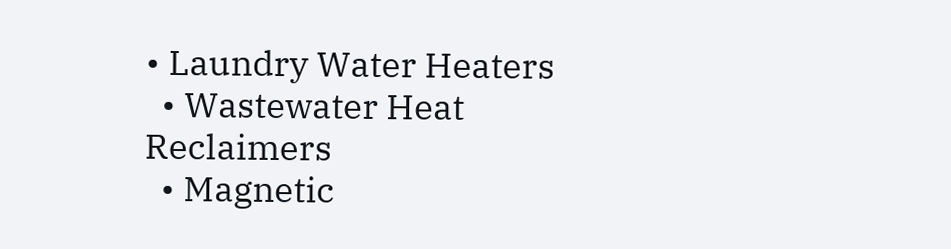• Laundry Water Heaters
  • Wastewater Heat Reclaimers
  • Magnetic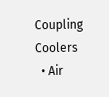Coupling Coolers
  • Air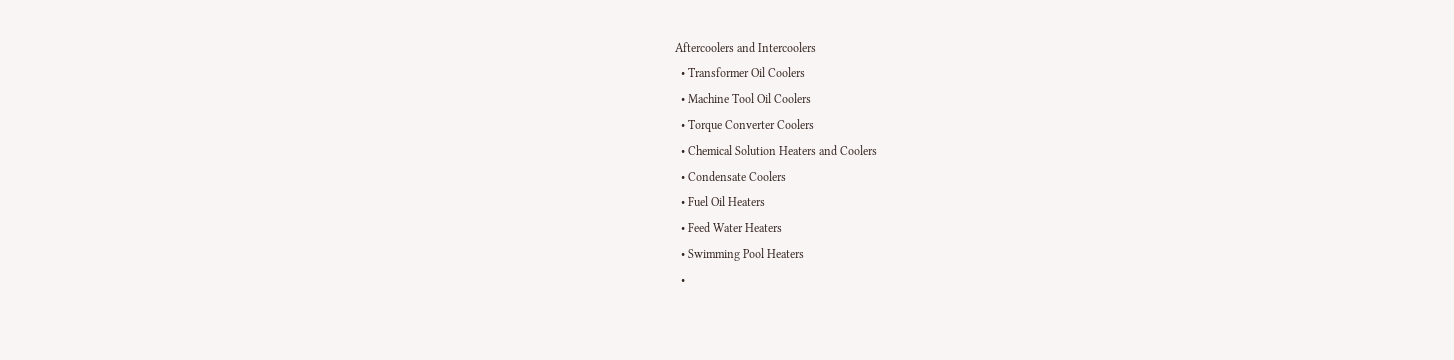Aftercoolers and Intercoolers
  • Transformer Oil Coolers
  • Machine Tool Oil Coolers
  • Torque Converter Coolers
  • Chemical Solution Heaters and Coolers
  • Condensate Coolers
  • Fuel Oil Heaters
  • Feed Water Heaters
  • Swimming Pool Heaters
  •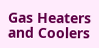Gas Heaters and Coolers